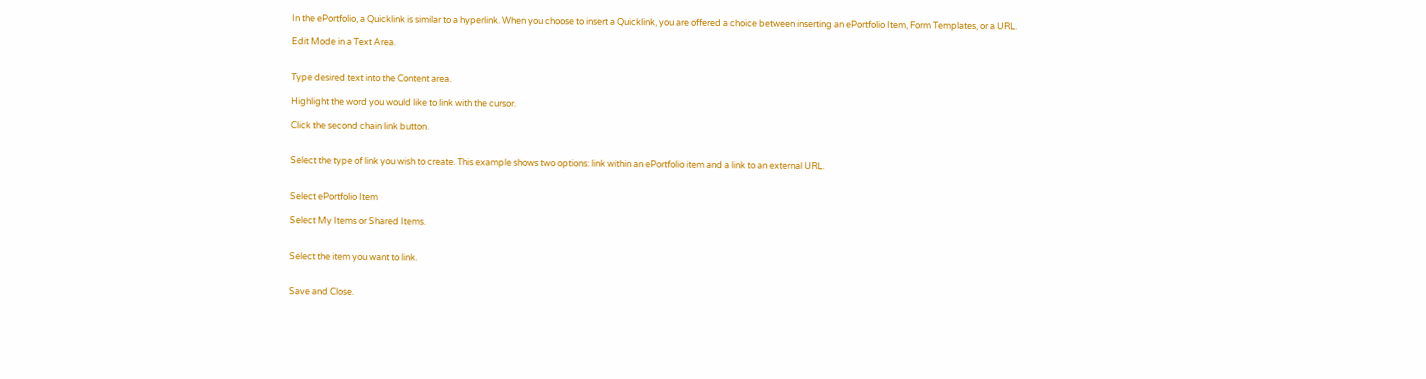In the ePortfolio, a Quicklink is similar to a hyperlink. When you choose to insert a Quicklink, you are offered a choice between inserting an ePortfolio Item, Form Templates, or a URL.

Edit Mode in a Text Area.


Type desired text into the Content area.

Highlight the word you would like to link with the cursor.

Click the second chain link button.


Select the type of link you wish to create. This example shows two options: link within an ePortfolio item and a link to an external URL.


Select ePortfolio Item

Select My Items or Shared Items.


Select the item you want to link.


Save and Close.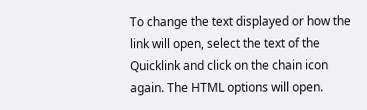To change the text displayed or how the link will open, select the text of the Quicklink and click on the chain icon again. The HTML options will open.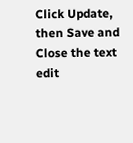Click Update, then Save and Close the text edit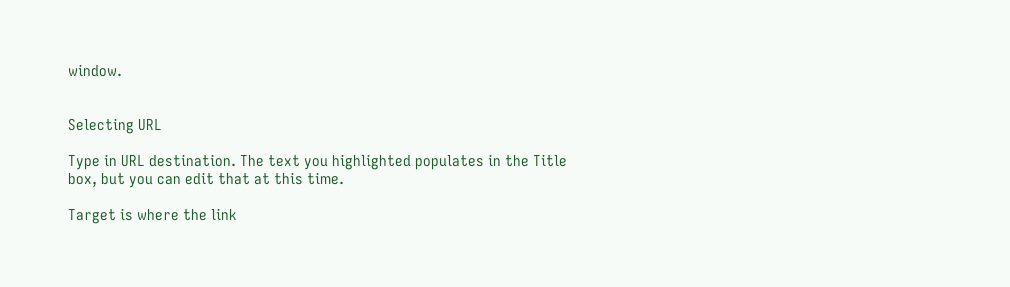window.


Selecting URL

Type in URL destination. The text you highlighted populates in the Title box, but you can edit that at this time.

Target is where the link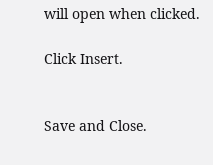will open when clicked.

Click Insert.


Save and Close.